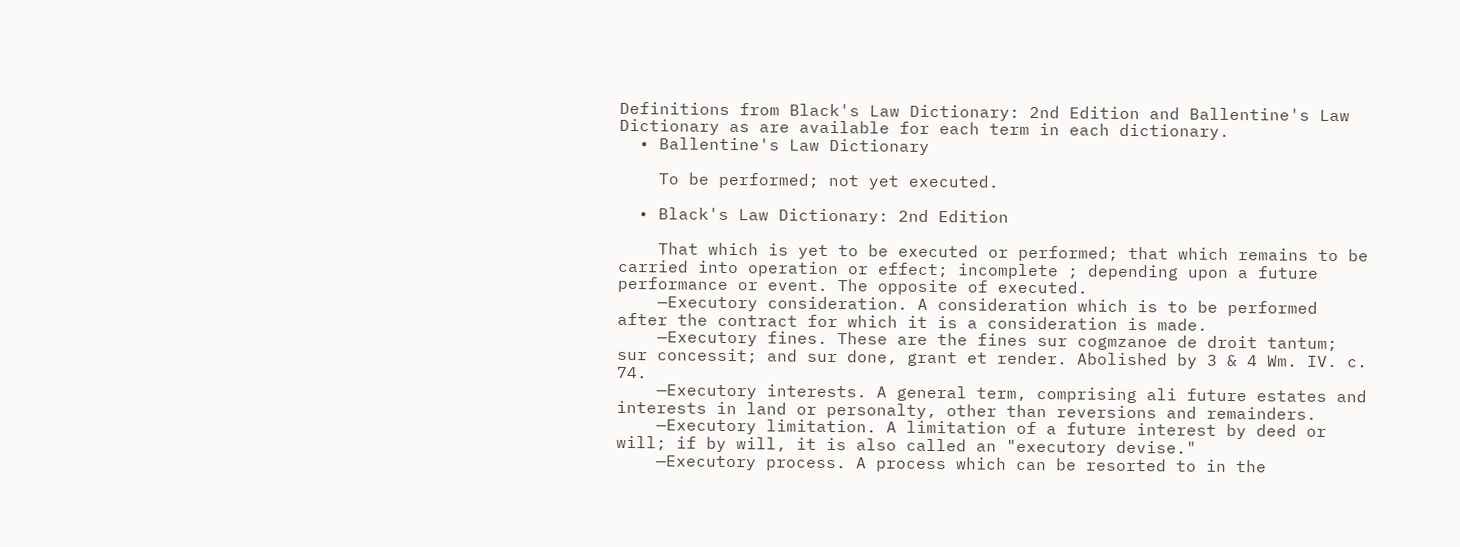Definitions from Black's Law Dictionary: 2nd Edition and Ballentine's Law Dictionary as are available for each term in each dictionary.
  • Ballentine's Law Dictionary

    To be performed; not yet executed.

  • Black's Law Dictionary: 2nd Edition

    That which is yet to be executed or performed; that which remains to be carried into operation or effect; incomplete ; depending upon a future performance or event. The opposite of executed.
    —Executory consideration. A consideration which is to be performed after the contract for which it is a consideration is made.
    —Executory fines. These are the fines sur cogmzanoe de droit tantum; sur concessit; and sur done, grant et render. Abolished by 3 & 4 Wm. IV. c. 74.
    —Executory interests. A general term, comprising ali future estates and interests in land or personalty, other than reversions and remainders.
    —Executory limitation. A limitation of a future interest by deed or will; if by will, it is also called an "executory devise."
    —Executory process. A process which can be resorted to in the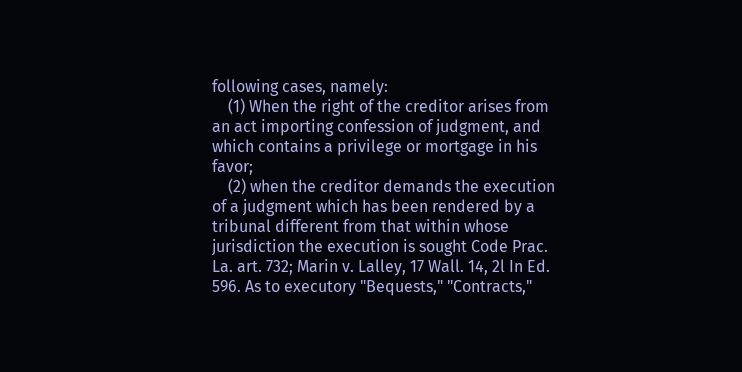following cases, namely:
    (1) When the right of the creditor arises from an act importing confession of judgment, and which contains a privilege or mortgage in his favor;
    (2) when the creditor demands the execution of a judgment which has been rendered by a tribunal different from that within whose jurisdiction the execution is sought Code Prac. La. art. 732; Marin v. Lalley, 17 Wall. 14, 2l In Ed. 596. As to executory "Bequests," "Contracts,"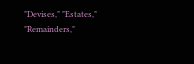"Devises," "Estates," "Remainders,"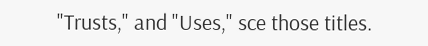"Trusts," and "Uses," sce those titles.